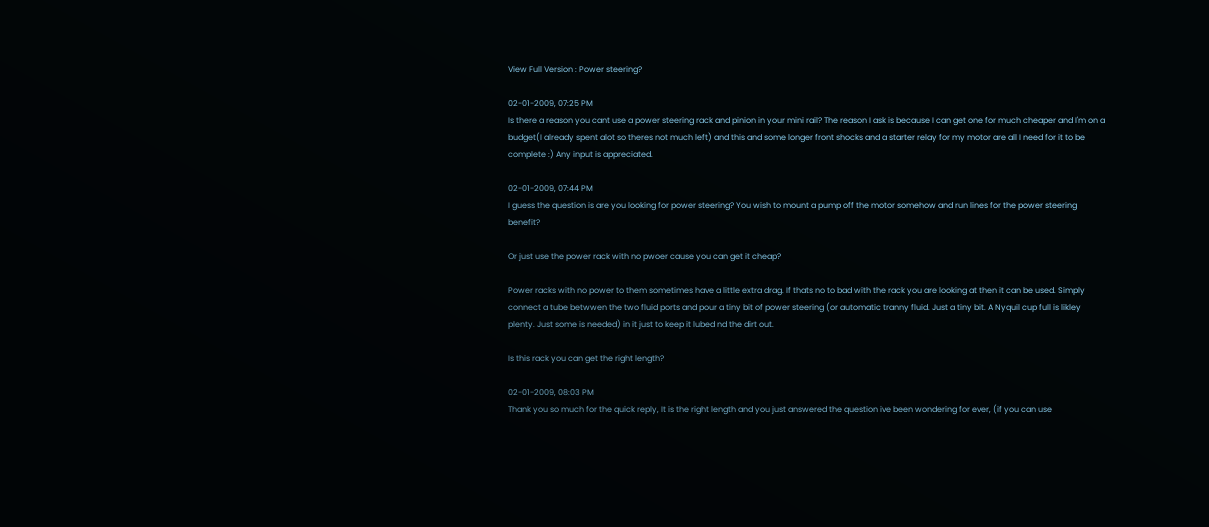View Full Version : Power steering?

02-01-2009, 07:25 PM
Is there a reason you cant use a power steering rack and pinion in your mini rail? The reason I ask is because I can get one for much cheaper and I'm on a budget(I already spent alot so theres not much left) and this and some longer front shocks and a starter relay for my motor are all I need for it to be complete :) Any input is appreciated.

02-01-2009, 07:44 PM
I guess the question is are you looking for power steering? You wish to mount a pump off the motor somehow and run lines for the power steering benefit?

Or just use the power rack with no pwoer cause you can get it cheap?

Power racks with no power to them sometimes have a little extra drag. If thats no to bad with the rack you are looking at then it can be used. Simply connect a tube betwwen the two fluid ports and pour a tiny bit of power steering (or automatic tranny fluid. Just a tiny bit. A Nyquil cup full is likley plenty. Just some is needed) in it just to keep it lubed nd the dirt out.

Is this rack you can get the right length?

02-01-2009, 08:03 PM
Thank you so much for the quick reply, It is the right length and you just answered the question ive been wondering for ever, (if you can use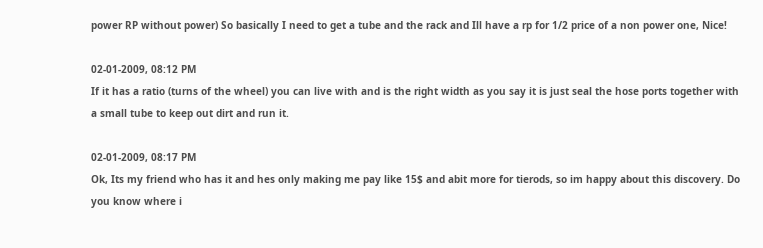power RP without power) So basically I need to get a tube and the rack and Ill have a rp for 1/2 price of a non power one, Nice!

02-01-2009, 08:12 PM
If it has a ratio (turns of the wheel) you can live with and is the right width as you say it is just seal the hose ports together with a small tube to keep out dirt and run it.

02-01-2009, 08:17 PM
Ok, Its my friend who has it and hes only making me pay like 15$ and abit more for tierods, so im happy about this discovery. Do you know where i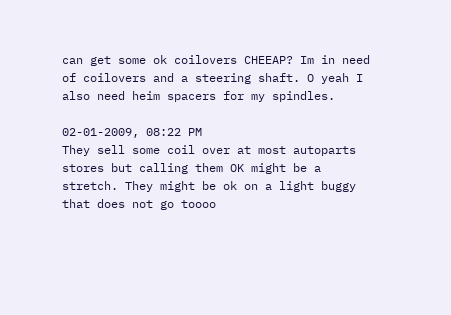can get some ok coilovers CHEEAP? Im in need of coilovers and a steering shaft. O yeah I also need heim spacers for my spindles.

02-01-2009, 08:22 PM
They sell some coil over at most autoparts stores but calling them OK might be a stretch. They might be ok on a light buggy that does not go toooo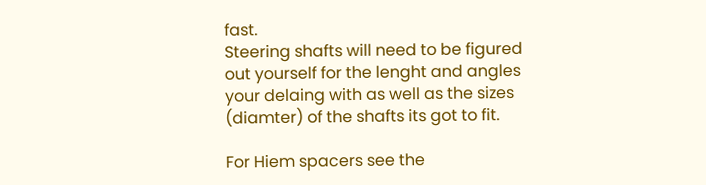fast.
Steering shafts will need to be figured out yourself for the lenght and angles your delaing with as well as the sizes (diamter) of the shafts its got to fit.

For Hiem spacers see the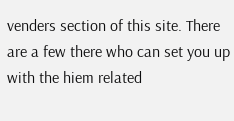venders section of this site. There are a few there who can set you up with the hiem related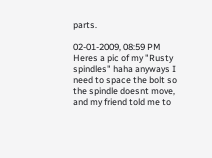parts.

02-01-2009, 08:59 PM
Heres a pic of my "Rusty spindles" haha anyways I need to space the bolt so the spindle doesnt move, and my friend told me to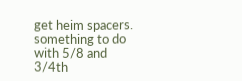get heim spacers. something to do with 5/8 and 3/4th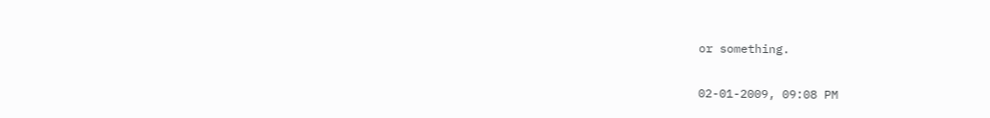or something.

02-01-2009, 09:08 PM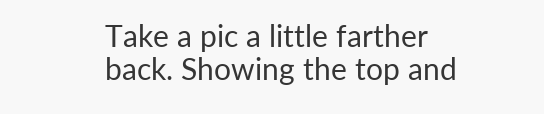Take a pic a little farther back. Showing the top and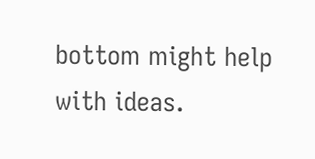bottom might help with ideas.